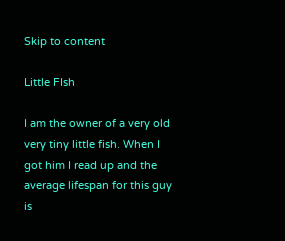Skip to content

Little FIsh

I am the owner of a very old very tiny little fish. When I got him I read up and the average lifespan for this guy is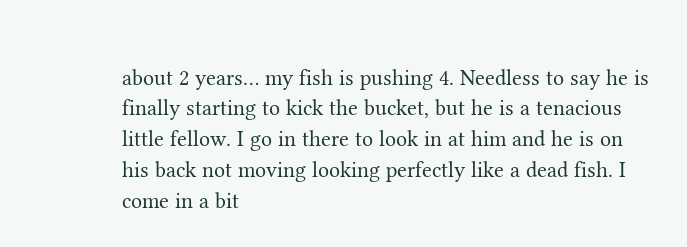about 2 years… my fish is pushing 4. Needless to say he is finally starting to kick the bucket, but he is a tenacious little fellow. I go in there to look in at him and he is on his back not moving looking perfectly like a dead fish. I come in a bit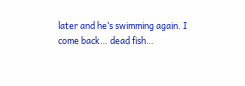later and he’s swimming again. I come back… dead fish…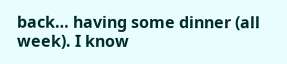back… having some dinner (all week). I know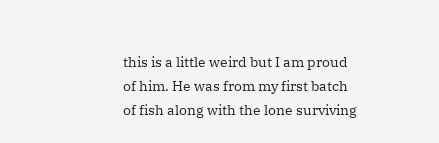this is a little weird but I am proud of him. He was from my first batch of fish along with the lone surviving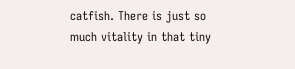catfish. There is just so much vitality in that tiny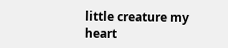little creature my heart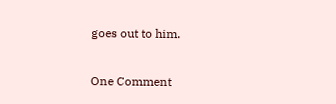goes out to him.

One Comment